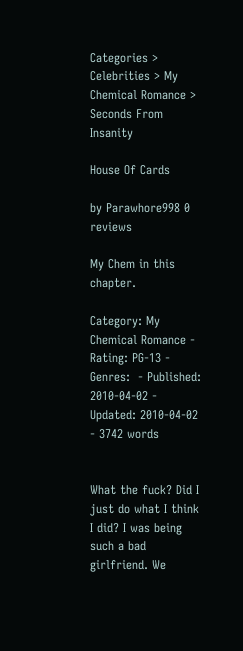Categories > Celebrities > My Chemical Romance > Seconds From Insanity

House Of Cards

by Parawhore998 0 reviews

My Chem in this chapter.

Category: My Chemical Romance - Rating: PG-13 - Genres:  - Published: 2010-04-02 - Updated: 2010-04-02 - 3742 words


What the fuck? Did I just do what I think I did? I was being such a bad girlfriend. We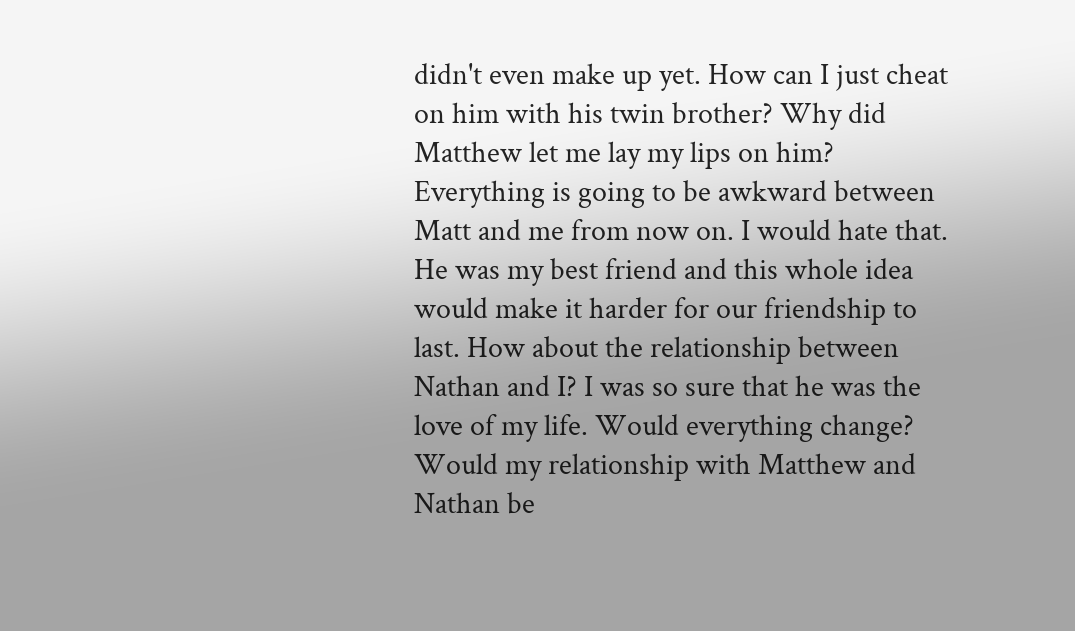didn't even make up yet. How can I just cheat on him with his twin brother? Why did Matthew let me lay my lips on him? Everything is going to be awkward between Matt and me from now on. I would hate that. He was my best friend and this whole idea would make it harder for our friendship to last. How about the relationship between Nathan and I? I was so sure that he was the love of my life. Would everything change? Would my relationship with Matthew and Nathan be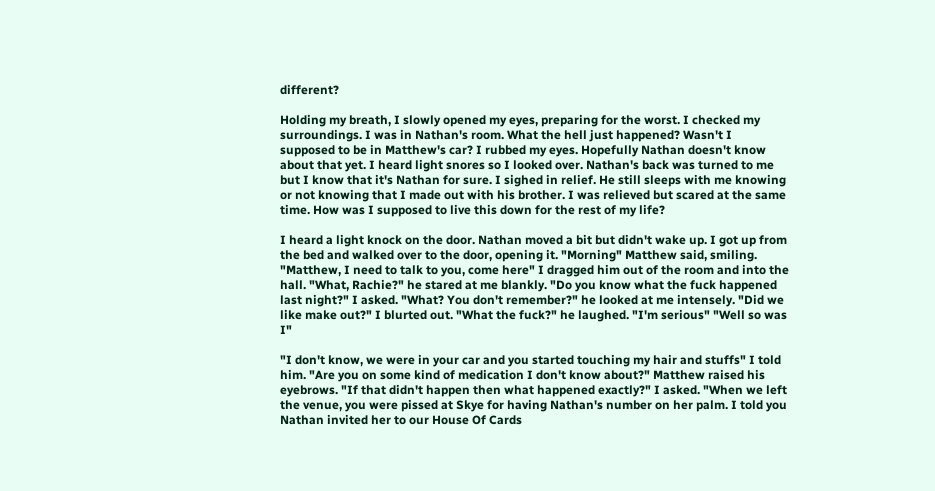different?

Holding my breath, I slowly opened my eyes, preparing for the worst. I checked my surroundings. I was in Nathan's room. What the hell just happened? Wasn't I supposed to be in Matthew's car? I rubbed my eyes. Hopefully Nathan doesn't know about that yet. I heard light snores so I looked over. Nathan's back was turned to me but I know that it's Nathan for sure. I sighed in relief. He still sleeps with me knowing or not knowing that I made out with his brother. I was relieved but scared at the same time. How was I supposed to live this down for the rest of my life?

I heard a light knock on the door. Nathan moved a bit but didn't wake up. I got up from the bed and walked over to the door, opening it. "Morning" Matthew said, smiling. "Matthew, I need to talk to you, come here" I dragged him out of the room and into the hall. "What, Rachie?" he stared at me blankly. "Do you know what the fuck happened last night?" I asked. "What? You don't remember?" he looked at me intensely. "Did we like make out?" I blurted out. "What the fuck?" he laughed. "I'm serious" "Well so was I"

"I don't know, we were in your car and you started touching my hair and stuffs" I told him. "Are you on some kind of medication I don't know about?" Matthew raised his eyebrows. "If that didn't happen then what happened exactly?" I asked. "When we left the venue, you were pissed at Skye for having Nathan's number on her palm. I told you Nathan invited her to our House Of Cards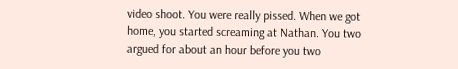video shoot. You were really pissed. When we got home, you started screaming at Nathan. You two argued for about an hour before you two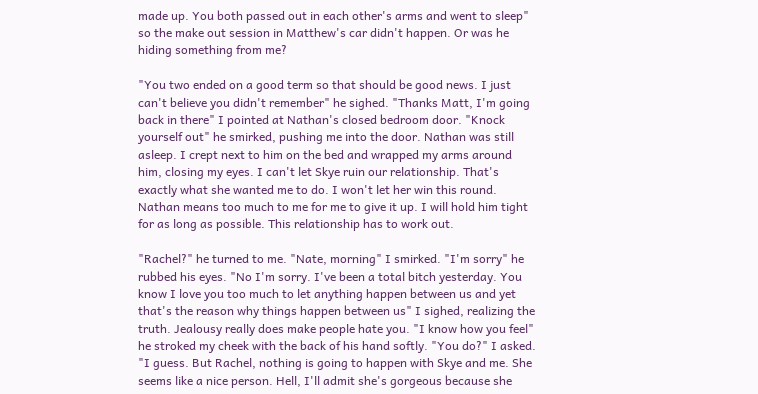made up. You both passed out in each other's arms and went to sleep" so the make out session in Matthew's car didn't happen. Or was he hiding something from me?

"You two ended on a good term so that should be good news. I just can't believe you didn't remember" he sighed. "Thanks Matt, I'm going back in there" I pointed at Nathan's closed bedroom door. "Knock yourself out" he smirked, pushing me into the door. Nathan was still asleep. I crept next to him on the bed and wrapped my arms around him, closing my eyes. I can't let Skye ruin our relationship. That's exactly what she wanted me to do. I won't let her win this round. Nathan means too much to me for me to give it up. I will hold him tight for as long as possible. This relationship has to work out.

"Rachel?" he turned to me. "Nate, morning" I smirked. "I'm sorry" he rubbed his eyes. "No I'm sorry. I've been a total bitch yesterday. You know I love you too much to let anything happen between us and yet that's the reason why things happen between us" I sighed, realizing the truth. Jealousy really does make people hate you. "I know how you feel" he stroked my cheek with the back of his hand softly. "You do?" I asked. "I guess. But Rachel, nothing is going to happen with Skye and me. She seems like a nice person. Hell, I'll admit she's gorgeous because she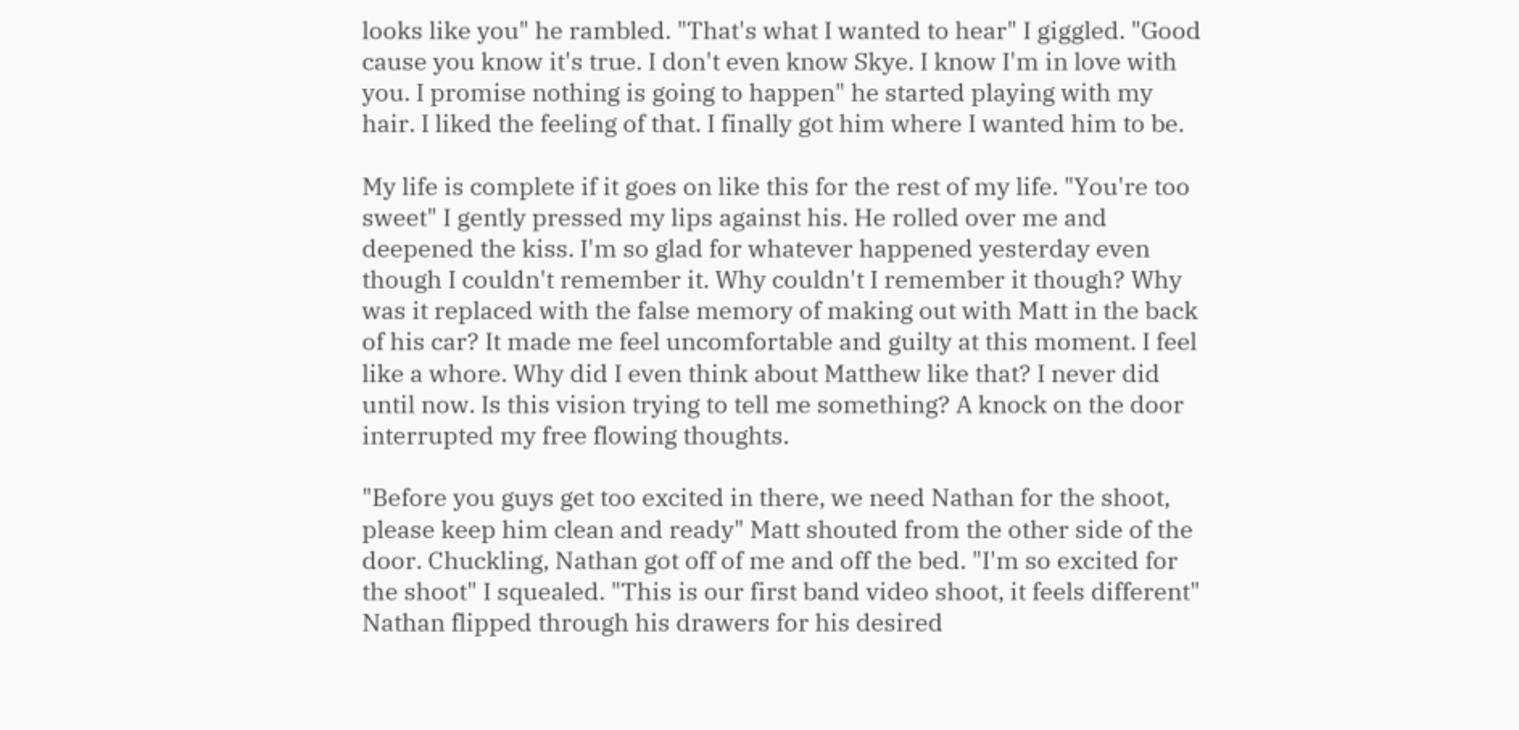looks like you" he rambled. "That's what I wanted to hear" I giggled. "Good cause you know it's true. I don't even know Skye. I know I'm in love with you. I promise nothing is going to happen" he started playing with my hair. I liked the feeling of that. I finally got him where I wanted him to be.

My life is complete if it goes on like this for the rest of my life. "You're too sweet" I gently pressed my lips against his. He rolled over me and deepened the kiss. I'm so glad for whatever happened yesterday even though I couldn't remember it. Why couldn't I remember it though? Why was it replaced with the false memory of making out with Matt in the back of his car? It made me feel uncomfortable and guilty at this moment. I feel like a whore. Why did I even think about Matthew like that? I never did until now. Is this vision trying to tell me something? A knock on the door interrupted my free flowing thoughts.

"Before you guys get too excited in there, we need Nathan for the shoot, please keep him clean and ready" Matt shouted from the other side of the door. Chuckling, Nathan got off of me and off the bed. "I'm so excited for the shoot" I squealed. "This is our first band video shoot, it feels different" Nathan flipped through his drawers for his desired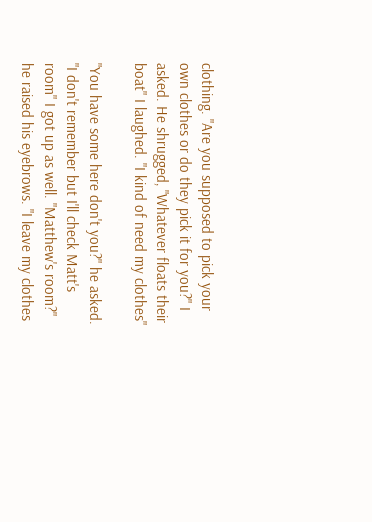clothing. "Are you supposed to pick your own clothes or do they pick it for you?" I asked. He shrugged, "Whatever floats their boat" I laughed. "I kind of need my clothes"

"You have some here don't you?" he asked. "I don't remember but I'll check Matt's room" I got up as well. "Matthew's room?" he raised his eyebrows. "I leave my clothes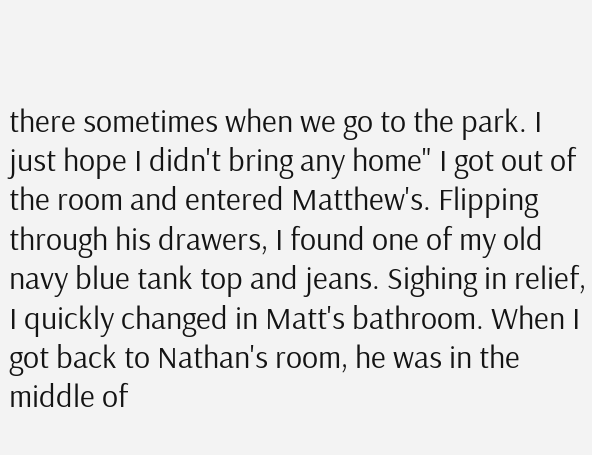there sometimes when we go to the park. I just hope I didn't bring any home" I got out of the room and entered Matthew's. Flipping through his drawers, I found one of my old navy blue tank top and jeans. Sighing in relief, I quickly changed in Matt's bathroom. When I got back to Nathan's room, he was in the middle of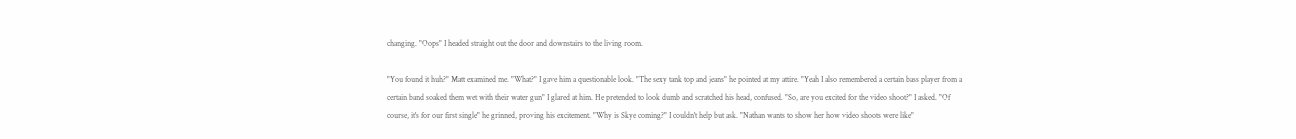changing. "Oops" I headed straight out the door and downstairs to the living room.

"You found it huh?" Matt examined me. "What?" I gave him a questionable look. "The sexy tank top and jeans" he pointed at my attire. "Yeah I also remembered a certain bass player from a certain band soaked them wet with their water gun" I glared at him. He pretended to look dumb and scratched his head, confused. "So, are you excited for the video shoot?" I asked. "Of course, it's for our first single" he grinned, proving his excitement. "Why is Skye coming?" I couldn't help but ask. "Nathan wants to show her how video shoots were like"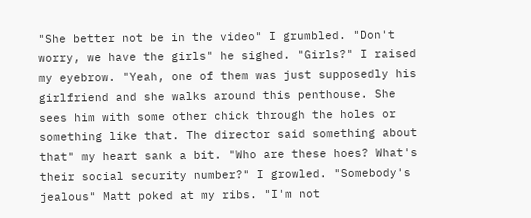"She better not be in the video" I grumbled. "Don't worry, we have the girls" he sighed. "Girls?" I raised my eyebrow. "Yeah, one of them was just supposedly his girlfriend and she walks around this penthouse. She sees him with some other chick through the holes or something like that. The director said something about that" my heart sank a bit. "Who are these hoes? What's their social security number?" I growled. "Somebody's jealous" Matt poked at my ribs. "I'm not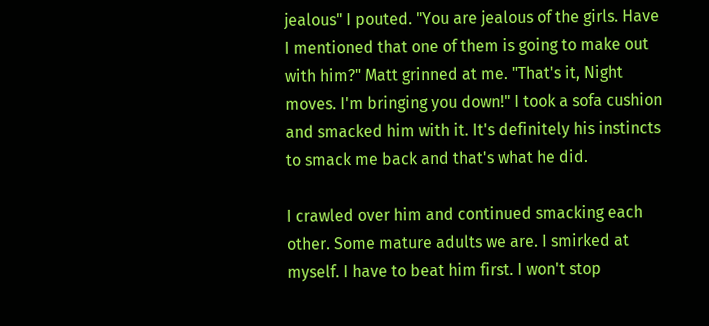jealous" I pouted. "You are jealous of the girls. Have I mentioned that one of them is going to make out with him?" Matt grinned at me. "That's it, Night moves. I'm bringing you down!" I took a sofa cushion and smacked him with it. It's definitely his instincts to smack me back and that's what he did.

I crawled over him and continued smacking each other. Some mature adults we are. I smirked at myself. I have to beat him first. I won't stop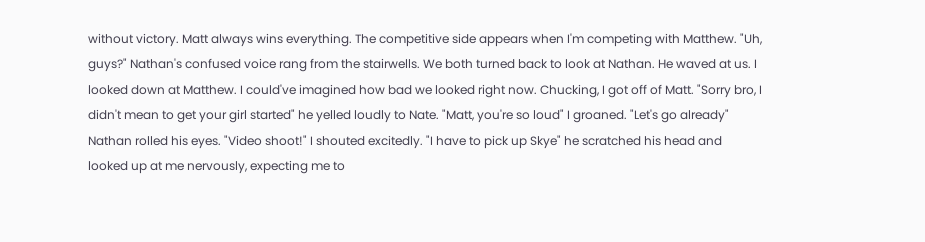without victory. Matt always wins everything. The competitive side appears when I'm competing with Matthew. "Uh, guys?" Nathan's confused voice rang from the stairwells. We both turned back to look at Nathan. He waved at us. I looked down at Matthew. I could've imagined how bad we looked right now. Chucking, I got off of Matt. "Sorry bro, I didn't mean to get your girl started" he yelled loudly to Nate. "Matt, you're so loud" I groaned. "Let's go already" Nathan rolled his eyes. "Video shoot!" I shouted excitedly. "I have to pick up Skye" he scratched his head and looked up at me nervously, expecting me to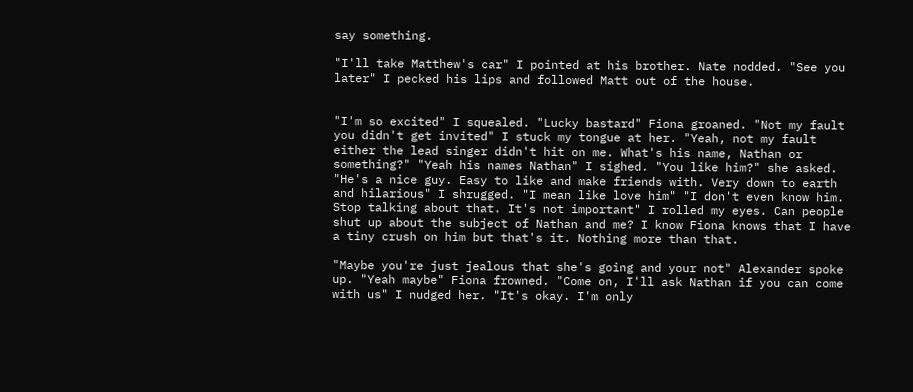say something.

"I'll take Matthew's car" I pointed at his brother. Nate nodded. "See you later" I pecked his lips and followed Matt out of the house.


"I'm so excited" I squealed. "Lucky bastard" Fiona groaned. "Not my fault you didn't get invited" I stuck my tongue at her. "Yeah, not my fault either the lead singer didn't hit on me. What's his name, Nathan or something?" "Yeah his names Nathan" I sighed. "You like him?" she asked. "He's a nice guy. Easy to like and make friends with. Very down to earth and hilarious" I shrugged. "I mean like love him" "I don't even know him. Stop talking about that. It's not important" I rolled my eyes. Can people shut up about the subject of Nathan and me? I know Fiona knows that I have a tiny crush on him but that's it. Nothing more than that.

"Maybe you're just jealous that she's going and your not" Alexander spoke up. "Yeah maybe" Fiona frowned. "Come on, I'll ask Nathan if you can come with us" I nudged her. "It's okay. I'm only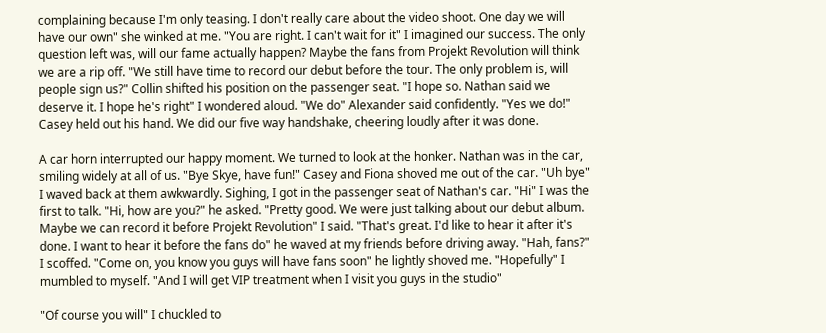complaining because I'm only teasing. I don't really care about the video shoot. One day we will have our own" she winked at me. "You are right. I can't wait for it" I imagined our success. The only question left was, will our fame actually happen? Maybe the fans from Projekt Revolution will think we are a rip off. "We still have time to record our debut before the tour. The only problem is, will people sign us?" Collin shifted his position on the passenger seat. "I hope so. Nathan said we deserve it. I hope he's right" I wondered aloud. "We do" Alexander said confidently. "Yes we do!" Casey held out his hand. We did our five way handshake, cheering loudly after it was done.

A car horn interrupted our happy moment. We turned to look at the honker. Nathan was in the car, smiling widely at all of us. "Bye Skye, have fun!" Casey and Fiona shoved me out of the car. "Uh bye" I waved back at them awkwardly. Sighing, I got in the passenger seat of Nathan's car. "Hi" I was the first to talk. "Hi, how are you?" he asked. "Pretty good. We were just talking about our debut album. Maybe we can record it before Projekt Revolution" I said. "That's great. I'd like to hear it after it's done. I want to hear it before the fans do" he waved at my friends before driving away. "Hah, fans?" I scoffed. "Come on, you know you guys will have fans soon" he lightly shoved me. "Hopefully" I mumbled to myself. "And I will get VIP treatment when I visit you guys in the studio"

"Of course you will" I chuckled to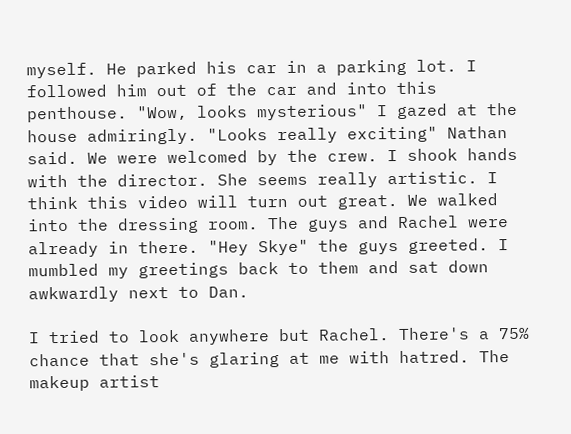myself. He parked his car in a parking lot. I followed him out of the car and into this penthouse. "Wow, looks mysterious" I gazed at the house admiringly. "Looks really exciting" Nathan said. We were welcomed by the crew. I shook hands with the director. She seems really artistic. I think this video will turn out great. We walked into the dressing room. The guys and Rachel were already in there. "Hey Skye" the guys greeted. I mumbled my greetings back to them and sat down awkwardly next to Dan.

I tried to look anywhere but Rachel. There's a 75% chance that she's glaring at me with hatred. The makeup artist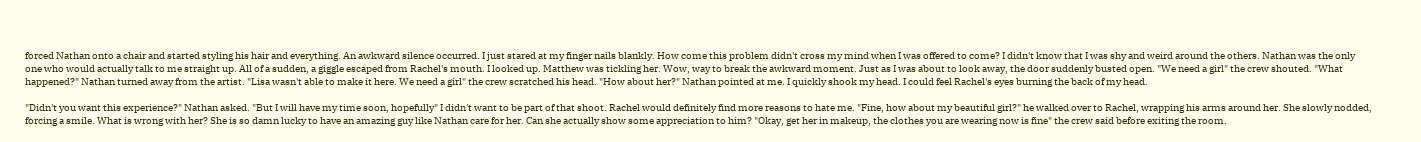forced Nathan onto a chair and started styling his hair and everything. An awkward silence occurred. I just stared at my finger nails blankly. How come this problem didn't cross my mind when I was offered to come? I didn't know that I was shy and weird around the others. Nathan was the only one who would actually talk to me straight up. All of a sudden, a giggle escaped from Rachel's mouth. I looked up. Matthew was tickling her. Wow, way to break the awkward moment. Just as I was about to look away, the door suddenly busted open. "We need a girl" the crew shouted. "What happened?" Nathan turned away from the artist. "Lisa wasn't able to make it here. We need a girl" the crew scratched his head. "How about her?" Nathan pointed at me. I quickly shook my head. I could feel Rachel's eyes burning the back of my head.

"Didn't you want this experience?" Nathan asked. "But I will have my time soon, hopefully" I didn't want to be part of that shoot. Rachel would definitely find more reasons to hate me. "Fine, how about my beautiful girl?" he walked over to Rachel, wrapping his arms around her. She slowly nodded, forcing a smile. What is wrong with her? She is so damn lucky to have an amazing guy like Nathan care for her. Can she actually show some appreciation to him? "Okay, get her in makeup, the clothes you are wearing now is fine" the crew said before exiting the room.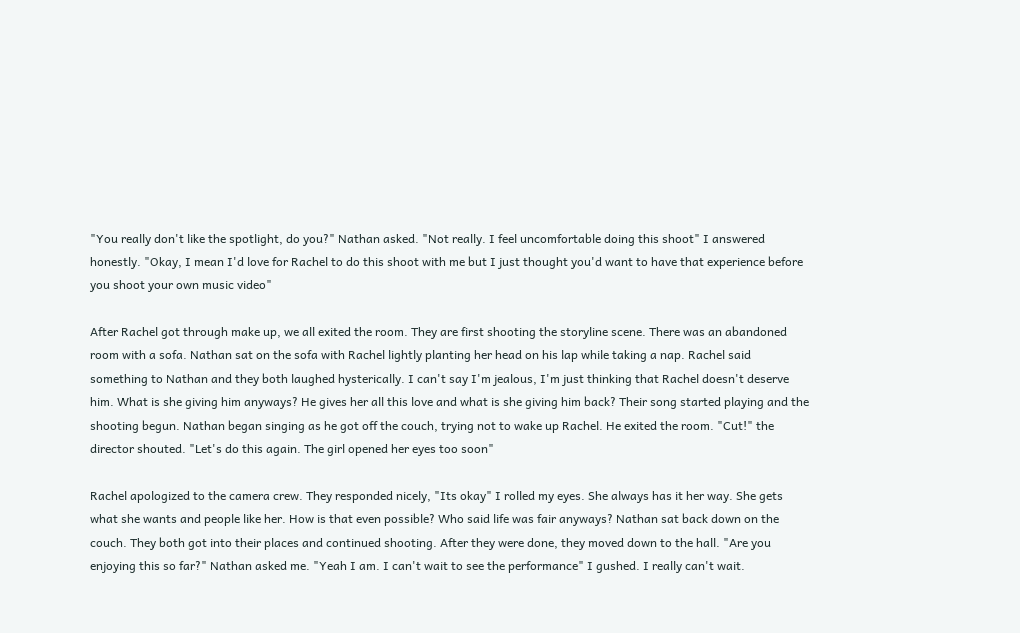"You really don't like the spotlight, do you?" Nathan asked. "Not really. I feel uncomfortable doing this shoot" I answered honestly. "Okay, I mean I'd love for Rachel to do this shoot with me but I just thought you'd want to have that experience before you shoot your own music video"

After Rachel got through make up, we all exited the room. They are first shooting the storyline scene. There was an abandoned room with a sofa. Nathan sat on the sofa with Rachel lightly planting her head on his lap while taking a nap. Rachel said something to Nathan and they both laughed hysterically. I can't say I'm jealous, I'm just thinking that Rachel doesn't deserve him. What is she giving him anyways? He gives her all this love and what is she giving him back? Their song started playing and the shooting begun. Nathan began singing as he got off the couch, trying not to wake up Rachel. He exited the room. "Cut!" the director shouted. "Let's do this again. The girl opened her eyes too soon"

Rachel apologized to the camera crew. They responded nicely, "Its okay" I rolled my eyes. She always has it her way. She gets what she wants and people like her. How is that even possible? Who said life was fair anyways? Nathan sat back down on the couch. They both got into their places and continued shooting. After they were done, they moved down to the hall. "Are you enjoying this so far?" Nathan asked me. "Yeah I am. I can't wait to see the performance" I gushed. I really can't wait.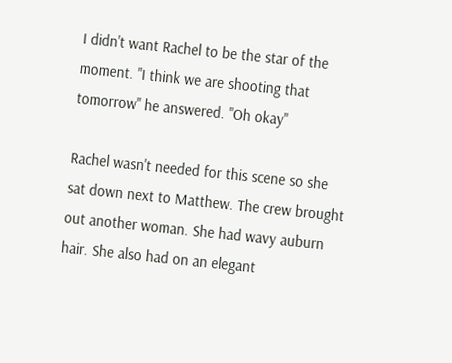I didn't want Rachel to be the star of the moment. "I think we are shooting that tomorrow" he answered. "Oh okay"

Rachel wasn't needed for this scene so she sat down next to Matthew. The crew brought out another woman. She had wavy auburn hair. She also had on an elegant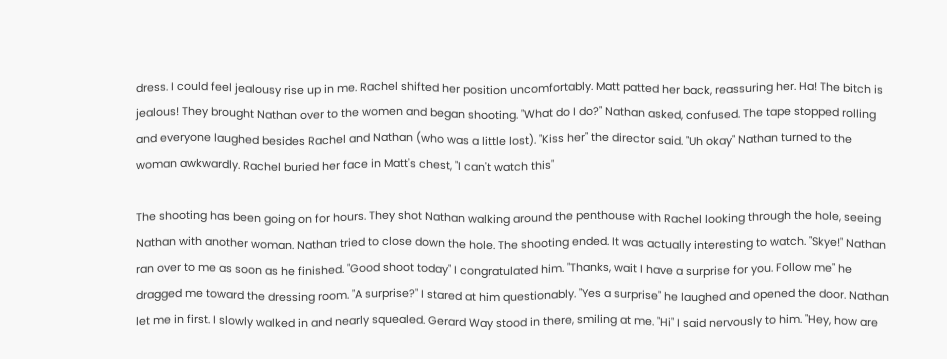dress. I could feel jealousy rise up in me. Rachel shifted her position uncomfortably. Matt patted her back, reassuring her. Ha! The bitch is jealous! They brought Nathan over to the women and began shooting. "What do I do?" Nathan asked, confused. The tape stopped rolling and everyone laughed besides Rachel and Nathan (who was a little lost). "Kiss her" the director said. "Uh okay" Nathan turned to the woman awkwardly. Rachel buried her face in Matt's chest, "I can't watch this"

The shooting has been going on for hours. They shot Nathan walking around the penthouse with Rachel looking through the hole, seeing Nathan with another woman. Nathan tried to close down the hole. The shooting ended. It was actually interesting to watch. "Skye!" Nathan ran over to me as soon as he finished. "Good shoot today" I congratulated him. "Thanks, wait I have a surprise for you. Follow me" he dragged me toward the dressing room. "A surprise?" I stared at him questionably. "Yes a surprise" he laughed and opened the door. Nathan let me in first. I slowly walked in and nearly squealed. Gerard Way stood in there, smiling at me. "Hi" I said nervously to him. "Hey, how are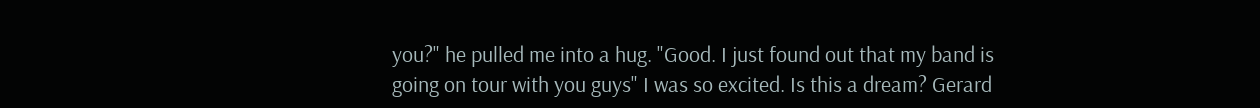you?" he pulled me into a hug. "Good. I just found out that my band is going on tour with you guys" I was so excited. Is this a dream? Gerard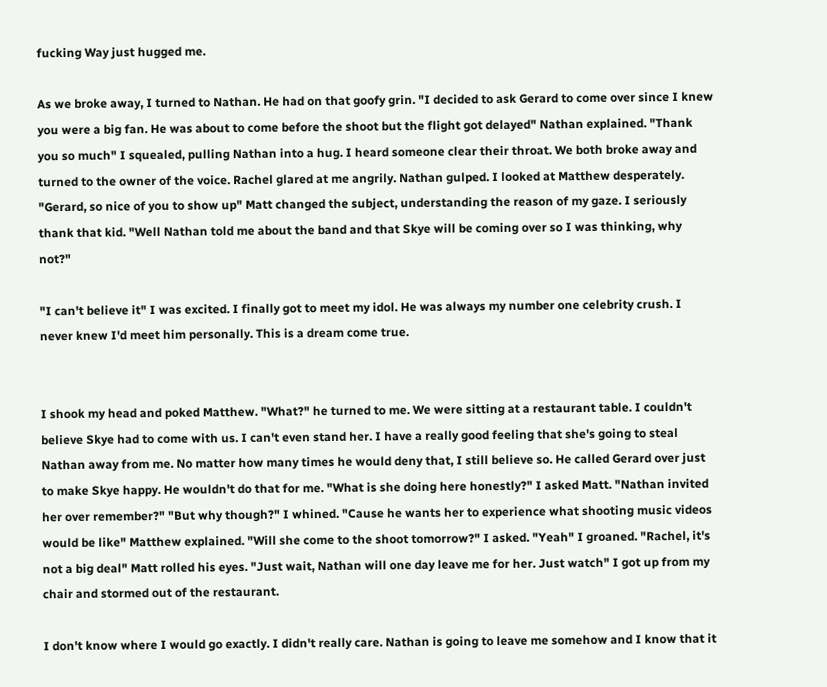fucking Way just hugged me.

As we broke away, I turned to Nathan. He had on that goofy grin. "I decided to ask Gerard to come over since I knew you were a big fan. He was about to come before the shoot but the flight got delayed" Nathan explained. "Thank you so much" I squealed, pulling Nathan into a hug. I heard someone clear their throat. We both broke away and turned to the owner of the voice. Rachel glared at me angrily. Nathan gulped. I looked at Matthew desperately. "Gerard, so nice of you to show up" Matt changed the subject, understanding the reason of my gaze. I seriously thank that kid. "Well Nathan told me about the band and that Skye will be coming over so I was thinking, why not?"

"I can't believe it" I was excited. I finally got to meet my idol. He was always my number one celebrity crush. I never knew I'd meet him personally. This is a dream come true.


I shook my head and poked Matthew. "What?" he turned to me. We were sitting at a restaurant table. I couldn't believe Skye had to come with us. I can't even stand her. I have a really good feeling that she's going to steal Nathan away from me. No matter how many times he would deny that, I still believe so. He called Gerard over just to make Skye happy. He wouldn't do that for me. "What is she doing here honestly?" I asked Matt. "Nathan invited her over remember?" "But why though?" I whined. "Cause he wants her to experience what shooting music videos would be like" Matthew explained. "Will she come to the shoot tomorrow?" I asked. "Yeah" I groaned. "Rachel, it's not a big deal" Matt rolled his eyes. "Just wait, Nathan will one day leave me for her. Just watch" I got up from my chair and stormed out of the restaurant.

I don't know where I would go exactly. I didn't really care. Nathan is going to leave me somehow and I know that it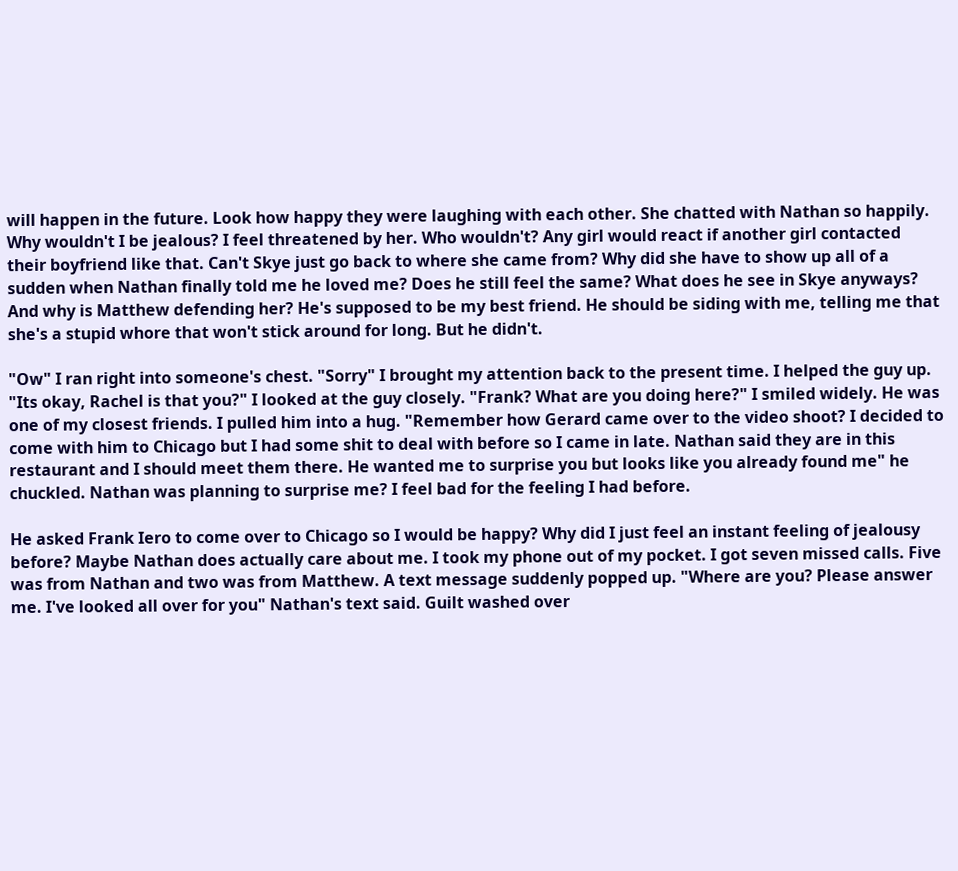will happen in the future. Look how happy they were laughing with each other. She chatted with Nathan so happily. Why wouldn't I be jealous? I feel threatened by her. Who wouldn't? Any girl would react if another girl contacted their boyfriend like that. Can't Skye just go back to where she came from? Why did she have to show up all of a sudden when Nathan finally told me he loved me? Does he still feel the same? What does he see in Skye anyways? And why is Matthew defending her? He's supposed to be my best friend. He should be siding with me, telling me that she's a stupid whore that won't stick around for long. But he didn't.

"Ow" I ran right into someone's chest. "Sorry" I brought my attention back to the present time. I helped the guy up. "Its okay, Rachel is that you?" I looked at the guy closely. "Frank? What are you doing here?" I smiled widely. He was one of my closest friends. I pulled him into a hug. "Remember how Gerard came over to the video shoot? I decided to come with him to Chicago but I had some shit to deal with before so I came in late. Nathan said they are in this restaurant and I should meet them there. He wanted me to surprise you but looks like you already found me" he chuckled. Nathan was planning to surprise me? I feel bad for the feeling I had before.

He asked Frank Iero to come over to Chicago so I would be happy? Why did I just feel an instant feeling of jealousy before? Maybe Nathan does actually care about me. I took my phone out of my pocket. I got seven missed calls. Five was from Nathan and two was from Matthew. A text message suddenly popped up. "Where are you? Please answer me. I've looked all over for you" Nathan's text said. Guilt washed over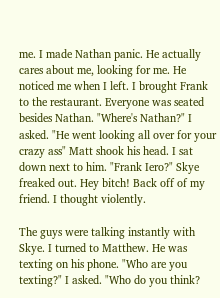me. I made Nathan panic. He actually cares about me, looking for me. He noticed me when I left. I brought Frank to the restaurant. Everyone was seated besides Nathan. "Where's Nathan?" I asked. "He went looking all over for your crazy ass" Matt shook his head. I sat down next to him. "Frank Iero?" Skye freaked out. Hey bitch! Back off of my friend. I thought violently.

The guys were talking instantly with Skye. I turned to Matthew. He was texting on his phone. "Who are you texting?" I asked. "Who do you think?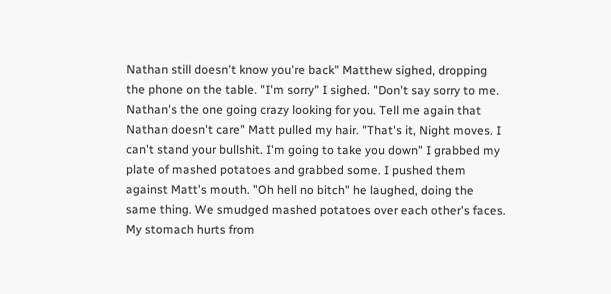Nathan still doesn't know you're back" Matthew sighed, dropping the phone on the table. "I'm sorry" I sighed. "Don't say sorry to me. Nathan's the one going crazy looking for you. Tell me again that Nathan doesn't care" Matt pulled my hair. "That's it, Night moves. I can't stand your bullshit. I'm going to take you down" I grabbed my plate of mashed potatoes and grabbed some. I pushed them against Matt's mouth. "Oh hell no bitch" he laughed, doing the same thing. We smudged mashed potatoes over each other's faces. My stomach hurts from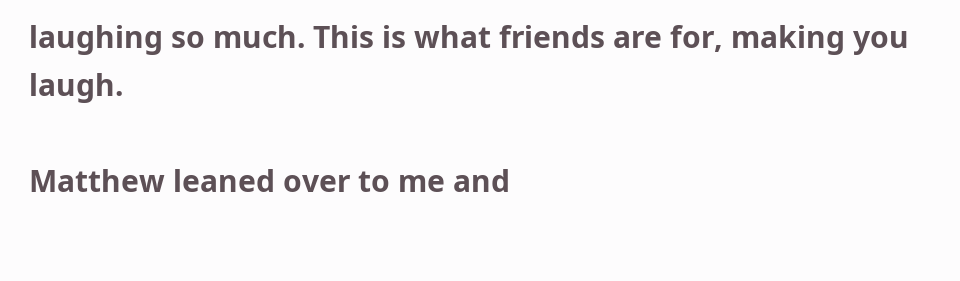laughing so much. This is what friends are for, making you laugh.

Matthew leaned over to me and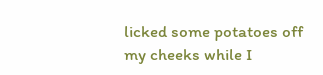licked some potatoes off my cheeks while I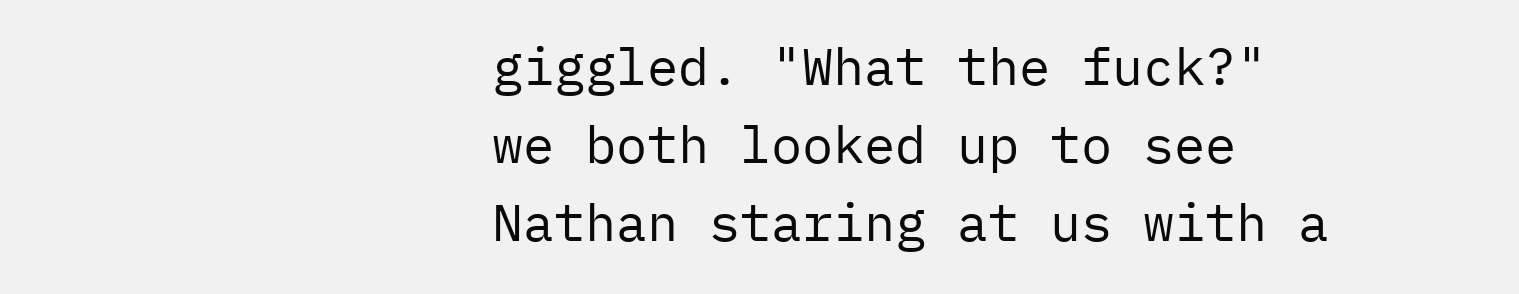giggled. "What the fuck?" we both looked up to see Nathan staring at us with a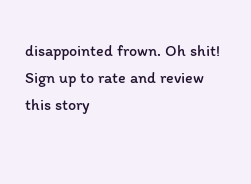disappointed frown. Oh shit!
Sign up to rate and review this story